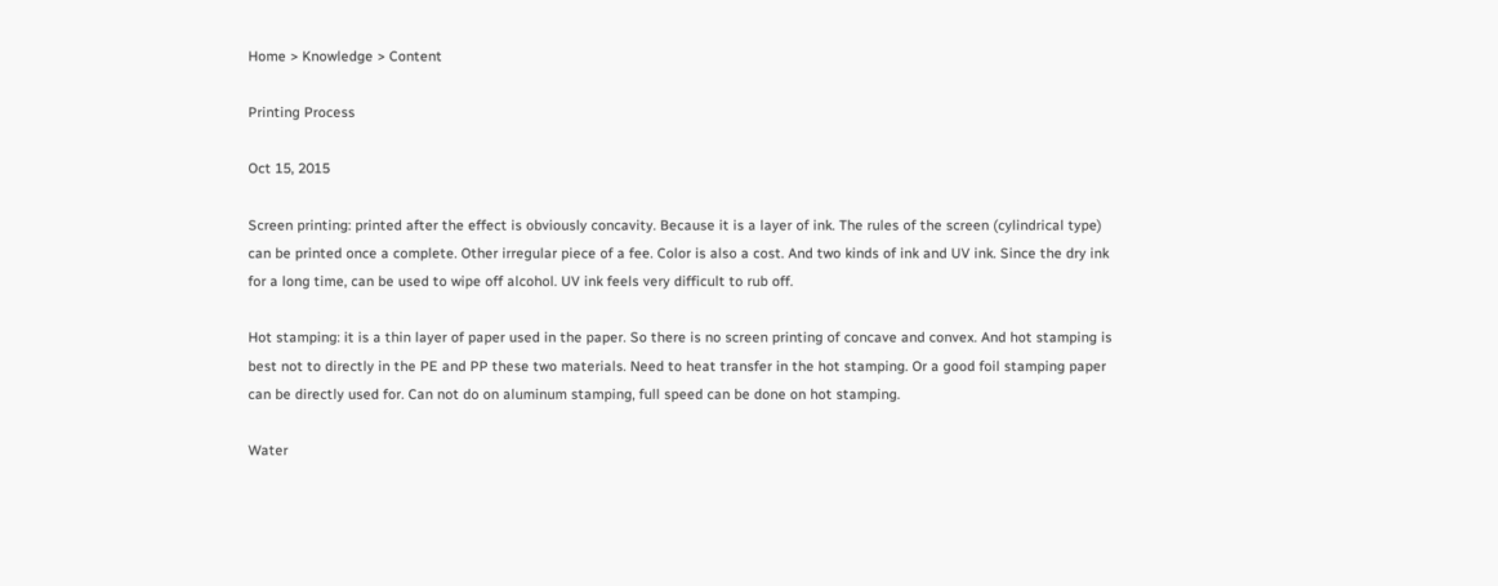Home > Knowledge > Content

Printing Process

Oct 15, 2015

Screen printing: printed after the effect is obviously concavity. Because it is a layer of ink. The rules of the screen (cylindrical type) can be printed once a complete. Other irregular piece of a fee. Color is also a cost. And two kinds of ink and UV ink. Since the dry ink for a long time, can be used to wipe off alcohol. UV ink feels very difficult to rub off.

Hot stamping: it is a thin layer of paper used in the paper. So there is no screen printing of concave and convex. And hot stamping is best not to directly in the PE and PP these two materials. Need to heat transfer in the hot stamping. Or a good foil stamping paper can be directly used for. Can not do on aluminum stamping, full speed can be done on hot stamping.

Water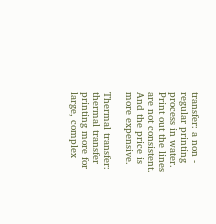transfer: a non - regular printing process in water. Print out the lines are not consistent. And the price is more expensive.

Thermal transfer: thermal transfer printing more for large, complex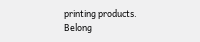printing products. Belong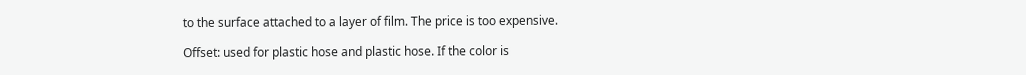to the surface attached to a layer of film. The price is too expensive.

Offset: used for plastic hose and plastic hose. If the color is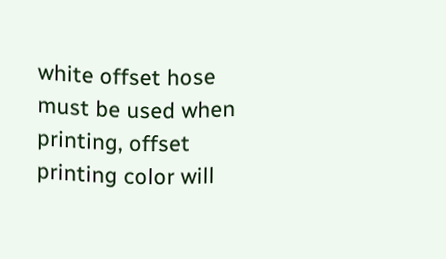white offset hose must be used when printing, offset printing color will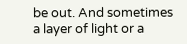be out. And sometimes a layer of light or a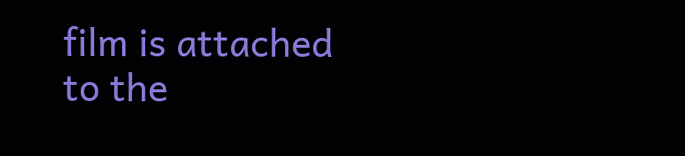film is attached to the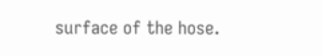surface of the hose.